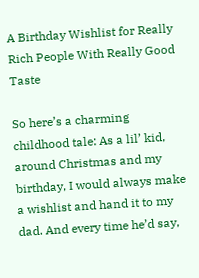A Birthday Wishlist for Really Rich People With Really Good Taste

So here’s a charming childhood tale: As a lil’ kid, around Christmas and my birthday, I would always make a wishlist and hand it to my dad. And every time he’d say,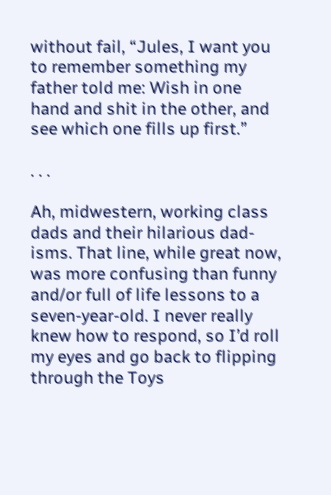without fail, “Jules, I want you to remember something my father told me: Wish in one hand and shit in the other, and see which one fills up first.”

. . .

Ah, midwestern, working class dads and their hilarious dad-isms. That line, while great now, was more confusing than funny and/or full of life lessons to a seven-year-old. I never really knew how to respond, so I’d roll my eyes and go back to flipping through the Toys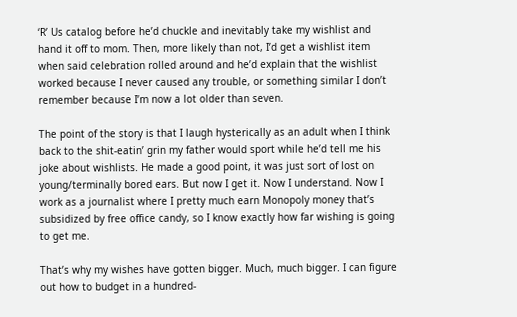‘R’ Us catalog before he’d chuckle and inevitably take my wishlist and hand it off to mom. Then, more likely than not, I’d get a wishlist item when said celebration rolled around and he’d explain that the wishlist worked because I never caused any trouble, or something similar I don’t remember because I’m now a lot older than seven.

The point of the story is that I laugh hysterically as an adult when I think back to the shit-eatin’ grin my father would sport while he’d tell me his joke about wishlists. He made a good point, it was just sort of lost on young/terminally bored ears. But now I get it. Now I understand. Now I work as a journalist where I pretty much earn Monopoly money that’s subsidized by free office candy, so I know exactly how far wishing is going to get me.

That’s why my wishes have gotten bigger. Much, much bigger. I can figure out how to budget in a hundred-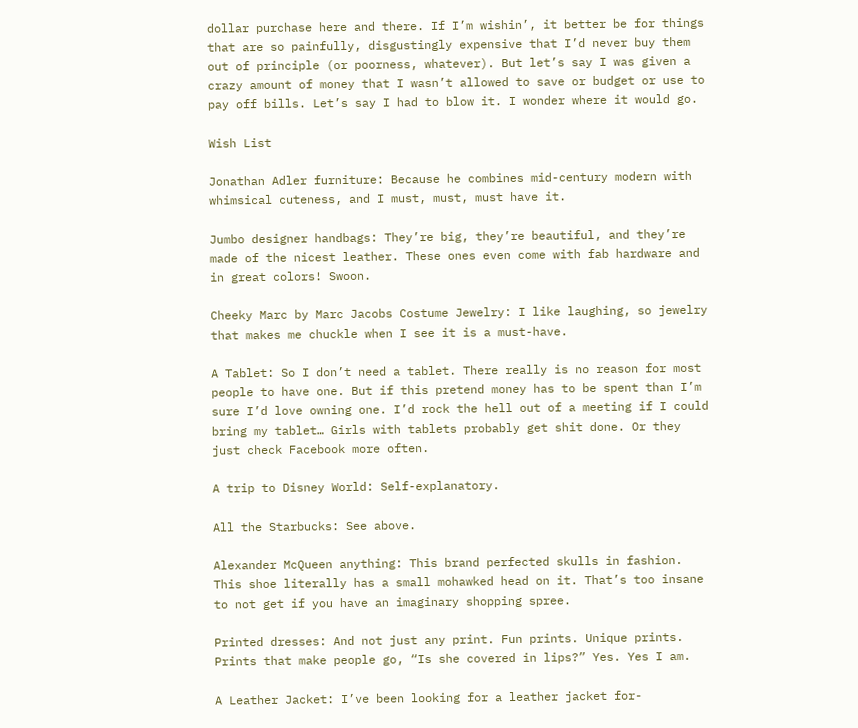dollar purchase here and there. If I’m wishin’, it better be for things that are so painfully, disgustingly expensive that I’d never buy them out of principle (or poorness, whatever). But let’s say I was given a crazy amount of money that I wasn’t allowed to save or budget or use to pay off bills. Let’s say I had to blow it. I wonder where it would go.

Wish List

Jonathan Adler furniture: Because he combines mid-century modern with whimsical cuteness, and I must, must, must have it.

Jumbo designer handbags: They’re big, they’re beautiful, and they’re made of the nicest leather. These ones even come with fab hardware and in great colors! Swoon.

Cheeky Marc by Marc Jacobs Costume Jewelry: I like laughing, so jewelry that makes me chuckle when I see it is a must-have.

A Tablet: So I don’t need a tablet. There really is no reason for most people to have one. But if this pretend money has to be spent than I’m sure I’d love owning one. I’d rock the hell out of a meeting if I could bring my tablet… Girls with tablets probably get shit done. Or they just check Facebook more often.

A trip to Disney World: Self-explanatory.

All the Starbucks: See above.

Alexander McQueen anything: This brand perfected skulls in fashion. This shoe literally has a small mohawked head on it. That’s too insane to not get if you have an imaginary shopping spree.

Printed dresses: And not just any print. Fun prints. Unique prints. Prints that make people go, “Is she covered in lips?” Yes. Yes I am.

A Leather Jacket: I’ve been looking for a leather jacket for-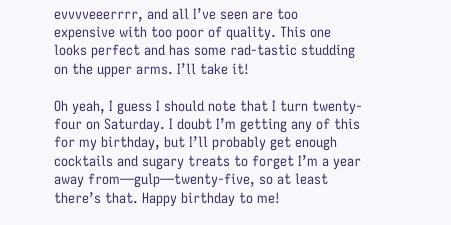evvvveeerrrr, and all I’ve seen are too expensive with too poor of quality. This one looks perfect and has some rad-tastic studding on the upper arms. I’ll take it!

Oh yeah, I guess I should note that I turn twenty-four on Saturday. I doubt I’m getting any of this for my birthday, but I’ll probably get enough cocktails and sugary treats to forget I’m a year away from—gulp—twenty-five, so at least there’s that. Happy birthday to me!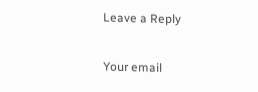Leave a Reply

Your email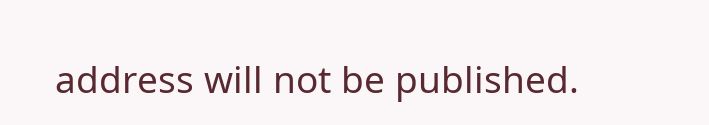address will not be published.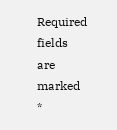Required fields are marked *